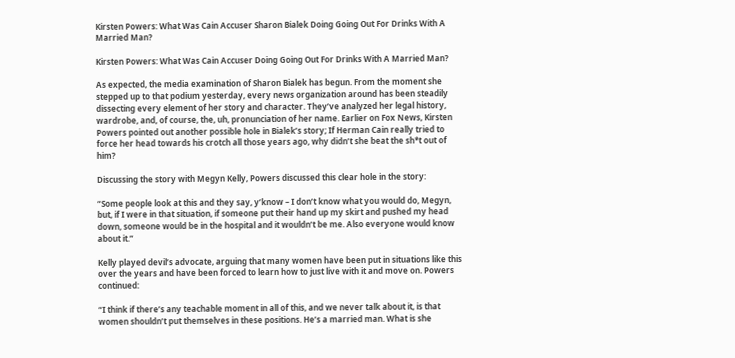Kirsten Powers: What Was Cain Accuser Sharon Bialek Doing Going Out For Drinks With A Married Man?

Kirsten Powers: What Was Cain Accuser Doing Going Out For Drinks With A Married Man?

As expected, the media examination of Sharon Bialek has begun. From the moment she stepped up to that podium yesterday, every news organization around has been steadily dissecting every element of her story and character. They’ve analyzed her legal history, wardrobe, and, of course, the, uh, pronunciation of her name. Earlier on Fox News, Kirsten Powers pointed out another possible hole in Bialek’s story; If Herman Cain really tried to force her head towards his crotch all those years ago, why didn’t she beat the sh*t out of him?

Discussing the story with Megyn Kelly, Powers discussed this clear hole in the story:

“Some people look at this and they say, y’know – I don’t know what you would do, Megyn, but, if I were in that situation, if someone put their hand up my skirt and pushed my head down, someone would be in the hospital and it wouldn’t be me. Also everyone would know about it.”

Kelly played devil’s advocate, arguing that many women have been put in situations like this over the years and have been forced to learn how to just live with it and move on. Powers continued:

“I think if there’s any teachable moment in all of this, and we never talk about it, is that women shouldn’t put themselves in these positions. He’s a married man. What is she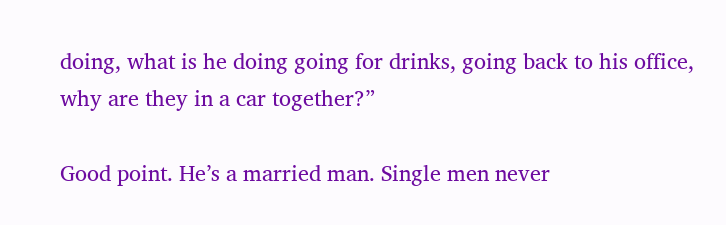doing, what is he doing going for drinks, going back to his office, why are they in a car together?”

Good point. He’s a married man. Single men never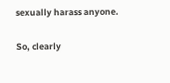sexually harass anyone.

So, clearly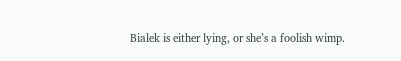Bialek is either lying, or she’s a foolish wimp.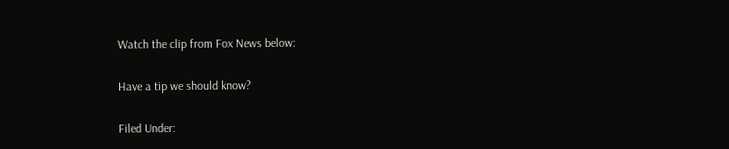Watch the clip from Fox News below:

Have a tip we should know?

Filed Under: